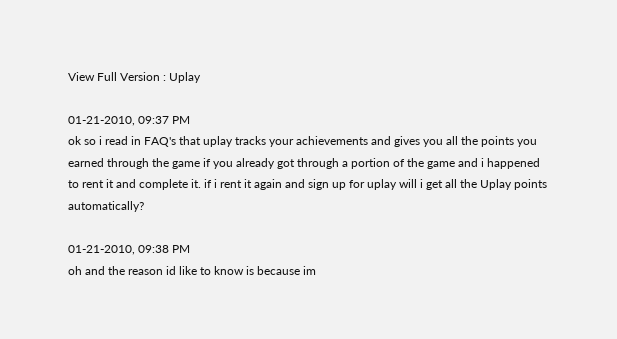View Full Version : Uplay

01-21-2010, 09:37 PM
ok so i read in FAQ's that uplay tracks your achievements and gives you all the points you earned through the game if you already got through a portion of the game and i happened to rent it and complete it. if i rent it again and sign up for uplay will i get all the Uplay points automatically?

01-21-2010, 09:38 PM
oh and the reason id like to know is because im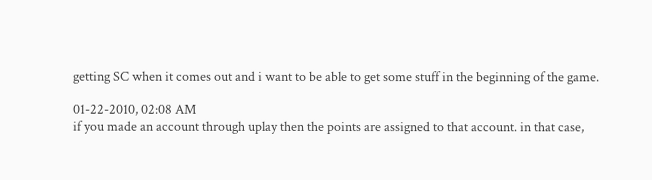getting SC when it comes out and i want to be able to get some stuff in the beginning of the game.

01-22-2010, 02:08 AM
if you made an account through uplay then the points are assigned to that account. in that case,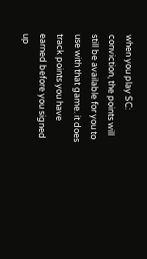when you play SC: conviction, the points will still be available for you to use with that game. it does track points you have earned before you signed up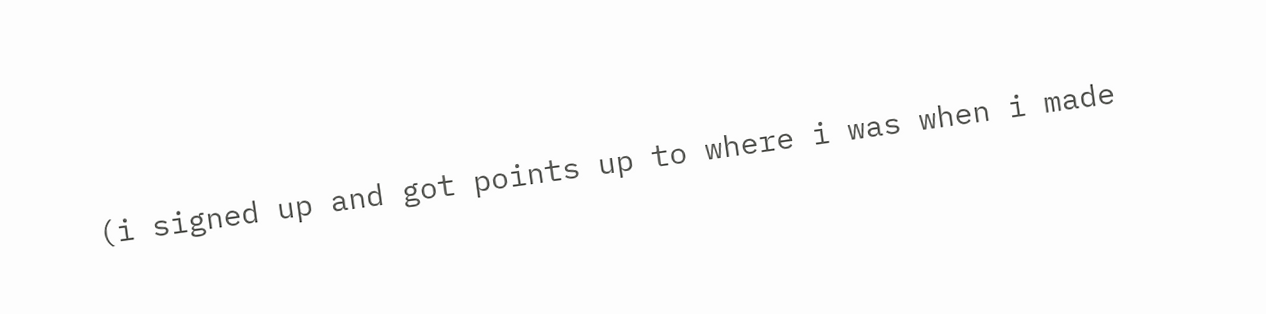(i signed up and got points up to where i was when i made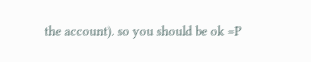the account). so you should be ok =P